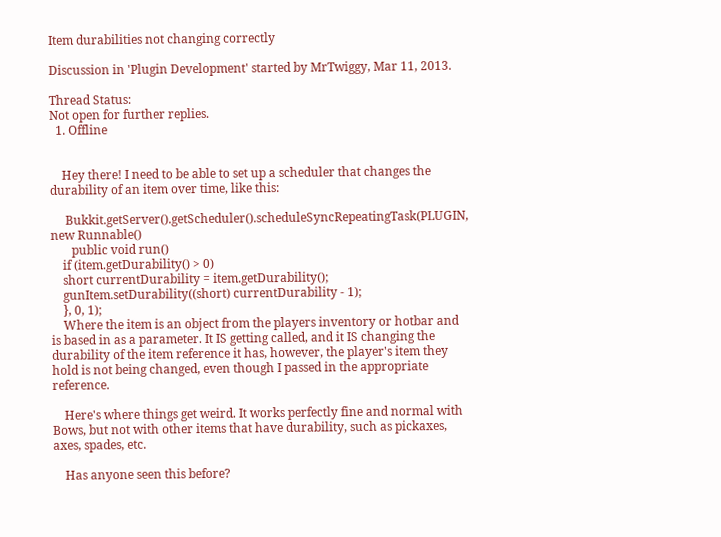Item durabilities not changing correctly

Discussion in 'Plugin Development' started by MrTwiggy, Mar 11, 2013.

Thread Status:
Not open for further replies.
  1. Offline


    Hey there! I need to be able to set up a scheduler that changes the durability of an item over time, like this:

     Bukkit.getServer().getScheduler().scheduleSyncRepeatingTask(PLUGIN, new Runnable()
       public void run()
    if (item.getDurability() > 0)
    short currentDurability = item.getDurability();
    gunItem.setDurability((short) currentDurability - 1);
    }, 0, 1);
    Where the item is an object from the players inventory or hotbar and is based in as a parameter. It IS getting called, and it IS changing the durability of the item reference it has, however, the player's item they hold is not being changed, even though I passed in the appropriate reference.

    Here's where things get weird. It works perfectly fine and normal with Bows, but not with other items that have durability, such as pickaxes, axes, spades, etc.

    Has anyone seen this before?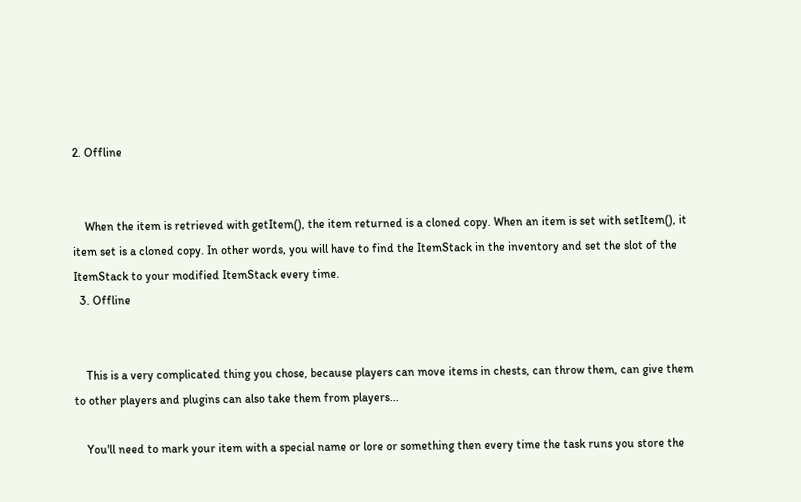2. Offline


    When the item is retrieved with getItem(), the item returned is a cloned copy. When an item is set with setItem(), it item set is a cloned copy. In other words, you will have to find the ItemStack in the inventory and set the slot of the ItemStack to your modified ItemStack every time.
  3. Offline


    This is a very complicated thing you chose, because players can move items in chests, can throw them, can give them to other players and plugins can also take them from players...

    You'll need to mark your item with a special name or lore or something then every time the task runs you store the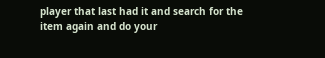player that last had it and search for the item again and do your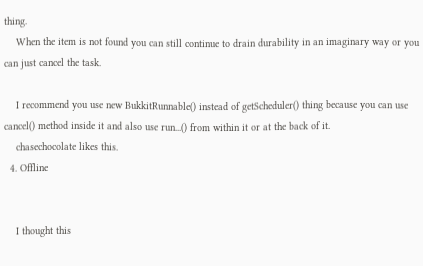thing.
    When the item is not found you can still continue to drain durability in an imaginary way or you can just cancel the task.

    I recommend you use new BukkitRunnable() instead of getScheduler() thing because you can use cancel() method inside it and also use run...() from within it or at the back of it.
    chasechocolate likes this.
  4. Offline


    I thought this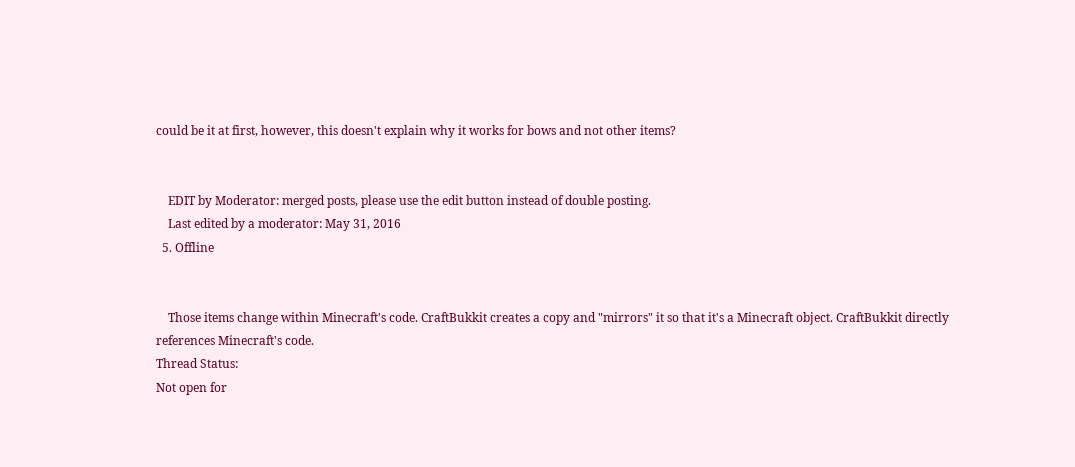could be it at first, however, this doesn't explain why it works for bows and not other items?


    EDIT by Moderator: merged posts, please use the edit button instead of double posting.
    Last edited by a moderator: May 31, 2016
  5. Offline


    Those items change within Minecraft's code. CraftBukkit creates a copy and "mirrors" it so that it's a Minecraft object. CraftBukkit directly references Minecraft's code.
Thread Status:
Not open for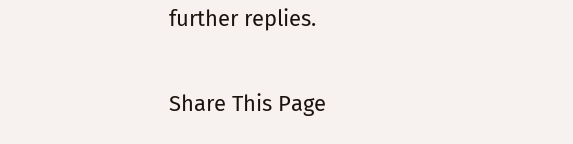further replies.

Share This Page